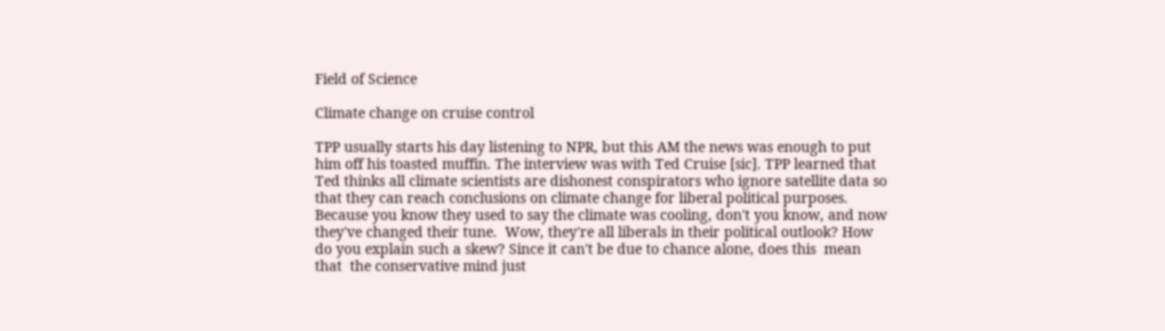Field of Science

Climate change on cruise control

TPP usually starts his day listening to NPR, but this AM the news was enough to put him off his toasted muffin. The interview was with Ted Cruise [sic]. TPP learned that Ted thinks all climate scientists are dishonest conspirators who ignore satellite data so that they can reach conclusions on climate change for liberal political purposes. Because you know they used to say the climate was cooling, don't you know, and now they've changed their tune.  Wow, they're all liberals in their political outlook? How do you explain such a skew? Since it can't be due to chance alone, does this  mean that  the conservative mind just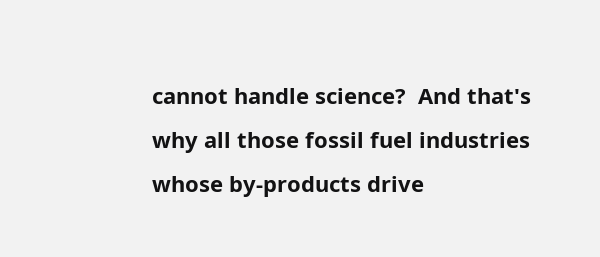cannot handle science?  And that's why all those fossil fuel industries whose by-products drive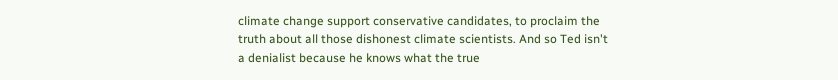climate change support conservative candidates, to proclaim the truth about all those dishonest climate scientists. And so Ted isn't a denialist because he knows what the true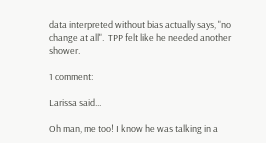data interpreted without bias actually says, "no change at all".  TPP felt like he needed another shower.

1 comment:

Larissa said...

Oh man, me too! I know he was talking in a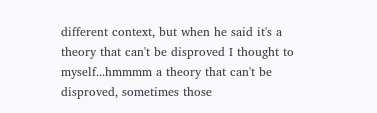different context, but when he said it's a theory that can't be disproved I thought to myself...hmmmm a theory that can't be disproved, sometimes those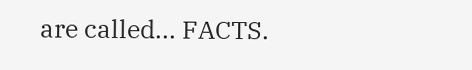are called... FACTS.